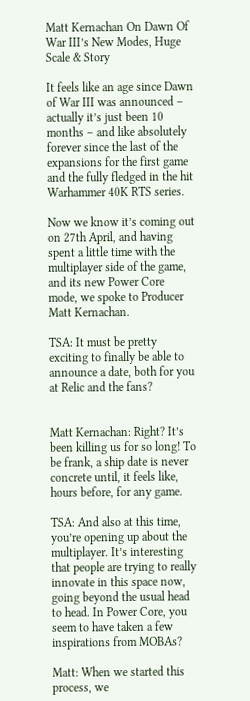Matt Kernachan On Dawn Of War III’s New Modes, Huge Scale & Story

It feels like an age since Dawn of War III was announced – actually it’s just been 10 months – and like absolutely forever since the last of the expansions for the first game and the fully fledged in the hit Warhammer 40K RTS series.

Now we know it’s coming out on 27th April, and having spent a little time with the multiplayer side of the game, and its new Power Core mode, we spoke to Producer Matt Kernachan.

TSA: It must be pretty exciting to finally be able to announce a date, both for you at Relic and the fans?


Matt Kernachan: Right? It’s been killing us for so long! To be frank, a ship date is never concrete until, it feels like, hours before, for any game.

TSA: And also at this time, you’re opening up about the multiplayer. It’s interesting that people are trying to really innovate in this space now, going beyond the usual head to head. In Power Core, you seem to have taken a few inspirations from MOBAs?

Matt: When we started this process, we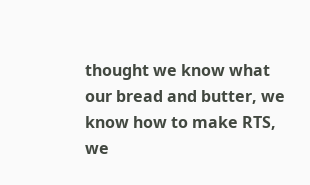thought we know what our bread and butter, we know how to make RTS, we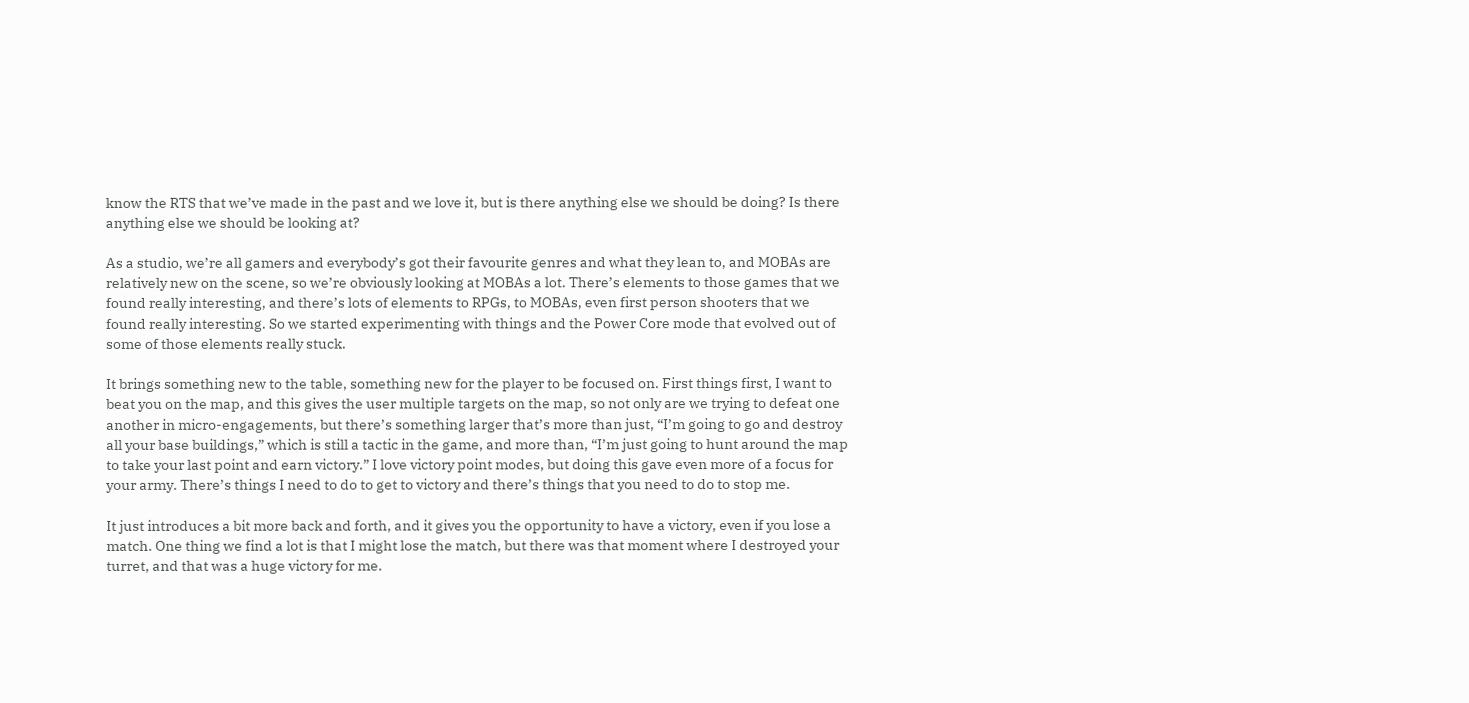know the RTS that we’ve made in the past and we love it, but is there anything else we should be doing? Is there anything else we should be looking at?

As a studio, we’re all gamers and everybody’s got their favourite genres and what they lean to, and MOBAs are relatively new on the scene, so we’re obviously looking at MOBAs a lot. There’s elements to those games that we found really interesting, and there’s lots of elements to RPGs, to MOBAs, even first person shooters that we found really interesting. So we started experimenting with things and the Power Core mode that evolved out of some of those elements really stuck.

It brings something new to the table, something new for the player to be focused on. First things first, I want to beat you on the map, and this gives the user multiple targets on the map, so not only are we trying to defeat one another in micro-engagements, but there’s something larger that’s more than just, “I’m going to go and destroy all your base buildings,” which is still a tactic in the game, and more than, “I’m just going to hunt around the map to take your last point and earn victory.” I love victory point modes, but doing this gave even more of a focus for your army. There’s things I need to do to get to victory and there’s things that you need to do to stop me.

It just introduces a bit more back and forth, and it gives you the opportunity to have a victory, even if you lose a match. One thing we find a lot is that I might lose the match, but there was that moment where I destroyed your turret, and that was a huge victory for me.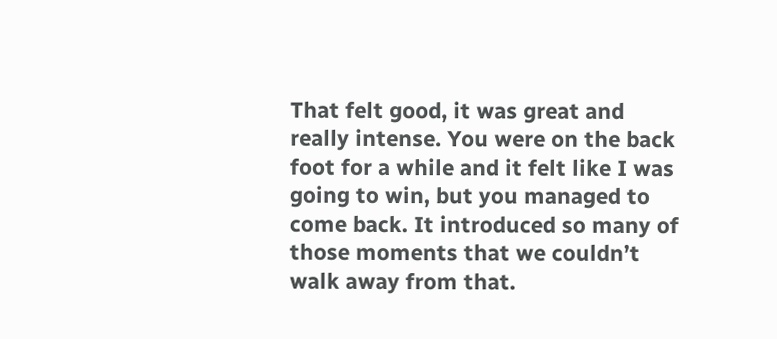That felt good, it was great and really intense. You were on the back foot for a while and it felt like I was going to win, but you managed to come back. It introduced so many of those moments that we couldn’t walk away from that.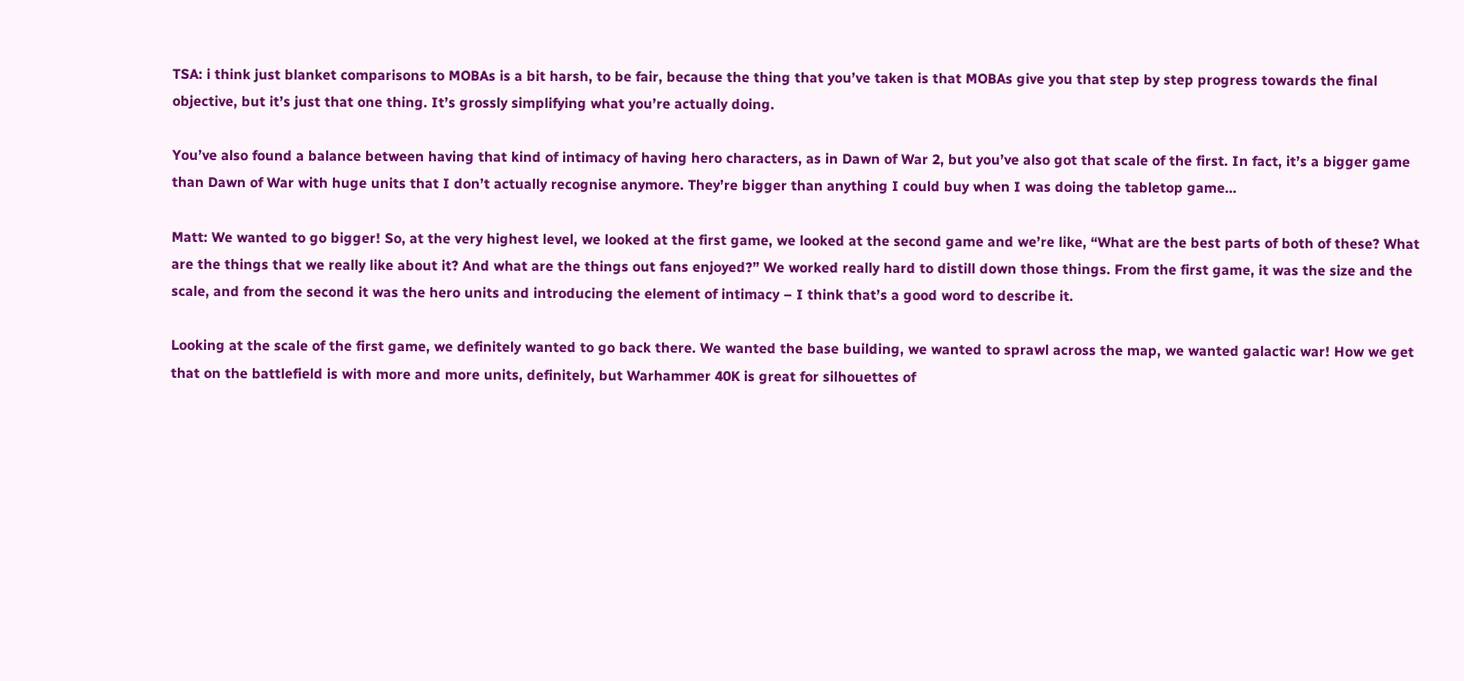TSA: i think just blanket comparisons to MOBAs is a bit harsh, to be fair, because the thing that you’ve taken is that MOBAs give you that step by step progress towards the final objective, but it’s just that one thing. It’s grossly simplifying what you’re actually doing.

You’ve also found a balance between having that kind of intimacy of having hero characters, as in Dawn of War 2, but you’ve also got that scale of the first. In fact, it’s a bigger game than Dawn of War with huge units that I don’t actually recognise anymore. They’re bigger than anything I could buy when I was doing the tabletop game…

Matt: We wanted to go bigger! So, at the very highest level, we looked at the first game, we looked at the second game and we’re like, “What are the best parts of both of these? What are the things that we really like about it? And what are the things out fans enjoyed?” We worked really hard to distill down those things. From the first game, it was the size and the scale, and from the second it was the hero units and introducing the element of intimacy – I think that’s a good word to describe it.

Looking at the scale of the first game, we definitely wanted to go back there. We wanted the base building, we wanted to sprawl across the map, we wanted galactic war! How we get that on the battlefield is with more and more units, definitely, but Warhammer 40K is great for silhouettes of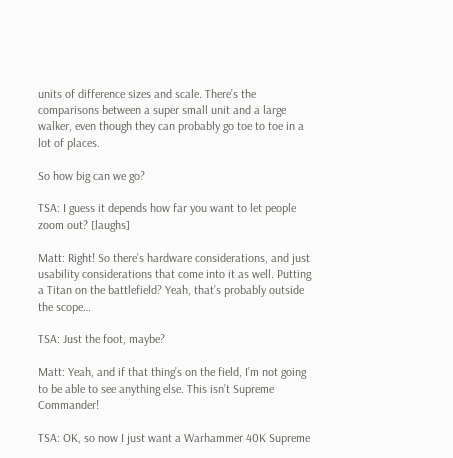units of difference sizes and scale. There’s the comparisons between a super small unit and a large walker, even though they can probably go toe to toe in a lot of places.

So how big can we go?

TSA: I guess it depends how far you want to let people zoom out? [laughs]

Matt: Right! So there’s hardware considerations, and just usability considerations that come into it as well. Putting a Titan on the battlefield? Yeah, that’s probably outside the scope…

TSA: Just the foot, maybe?

Matt: Yeah, and if that thing’s on the field, I’m not going to be able to see anything else. This isn’t Supreme Commander!

TSA: OK, so now I just want a Warhammer 40K Supreme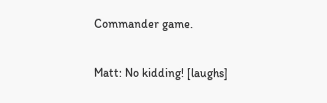Commander game.

Matt: No kidding! [laughs]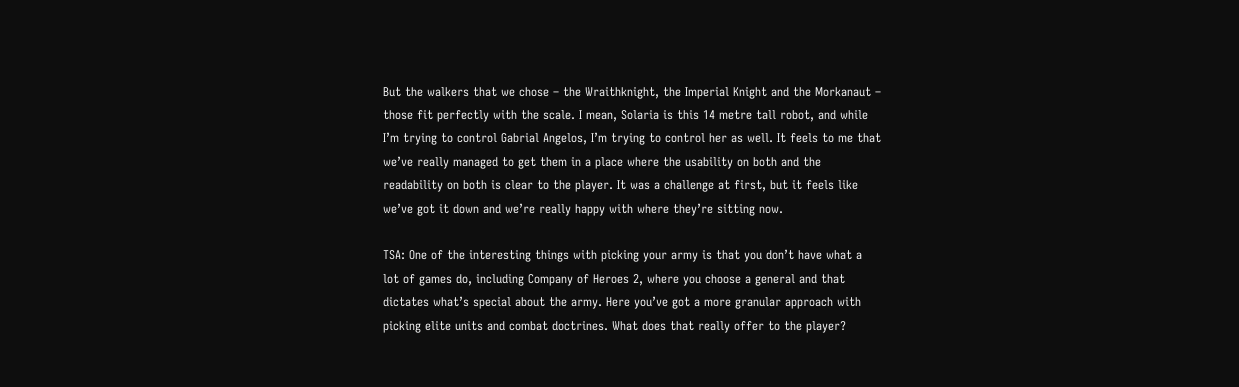But the walkers that we chose – the Wraithknight, the Imperial Knight and the Morkanaut – those fit perfectly with the scale. I mean, Solaria is this 14 metre tall robot, and while I’m trying to control Gabrial Angelos, I’m trying to control her as well. It feels to me that we’ve really managed to get them in a place where the usability on both and the readability on both is clear to the player. It was a challenge at first, but it feels like we’ve got it down and we’re really happy with where they’re sitting now.

TSA: One of the interesting things with picking your army is that you don’t have what a lot of games do, including Company of Heroes 2, where you choose a general and that dictates what’s special about the army. Here you’ve got a more granular approach with picking elite units and combat doctrines. What does that really offer to the player?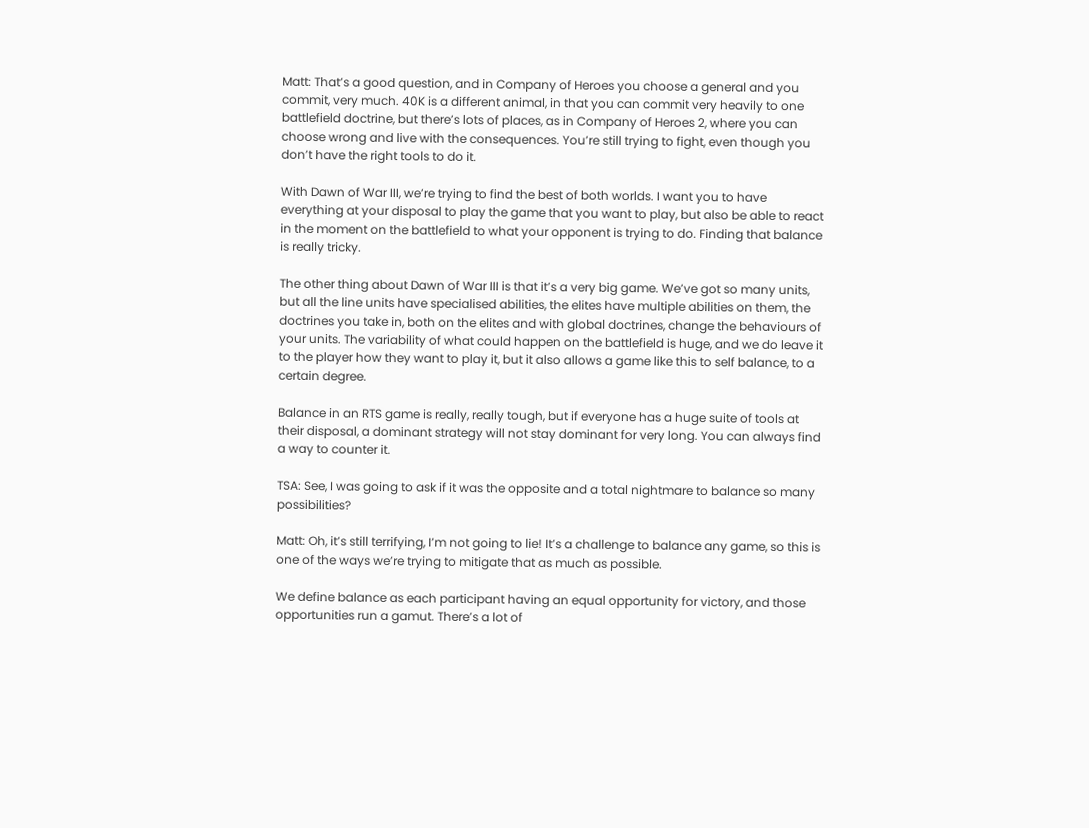Matt: That’s a good question, and in Company of Heroes you choose a general and you commit, very much. 40K is a different animal, in that you can commit very heavily to one battlefield doctrine, but there’s lots of places, as in Company of Heroes 2, where you can choose wrong and live with the consequences. You’re still trying to fight, even though you don’t have the right tools to do it.

With Dawn of War III, we’re trying to find the best of both worlds. I want you to have everything at your disposal to play the game that you want to play, but also be able to react in the moment on the battlefield to what your opponent is trying to do. Finding that balance is really tricky.

The other thing about Dawn of War III is that it’s a very big game. We’ve got so many units, but all the line units have specialised abilities, the elites have multiple abilities on them, the doctrines you take in, both on the elites and with global doctrines, change the behaviours of your units. The variability of what could happen on the battlefield is huge, and we do leave it to the player how they want to play it, but it also allows a game like this to self balance, to a certain degree.

Balance in an RTS game is really, really tough, but if everyone has a huge suite of tools at their disposal, a dominant strategy will not stay dominant for very long. You can always find a way to counter it.

TSA: See, I was going to ask if it was the opposite and a total nightmare to balance so many possibilities?

Matt: Oh, it’s still terrifying, I’m not going to lie! It’s a challenge to balance any game, so this is one of the ways we’re trying to mitigate that as much as possible.

We define balance as each participant having an equal opportunity for victory, and those opportunities run a gamut. There’s a lot of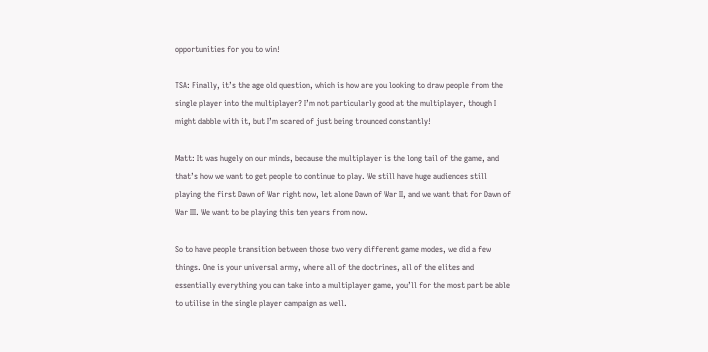opportunities for you to win!

TSA: Finally, it’s the age old question, which is how are you looking to draw people from the single player into the multiplayer? I’m not particularly good at the multiplayer, though I might dabble with it, but I’m scared of just being trounced constantly!

Matt: It was hugely on our minds, because the multiplayer is the long tail of the game, and that’s how we want to get people to continue to play. We still have huge audiences still playing the first Dawn of War right now, let alone Dawn of War II, and we want that for Dawn of War III. We want to be playing this ten years from now.

So to have people transition between those two very different game modes, we did a few things. One is your universal army, where all of the doctrines, all of the elites and essentially everything you can take into a multiplayer game, you’ll for the most part be able to utilise in the single player campaign as well.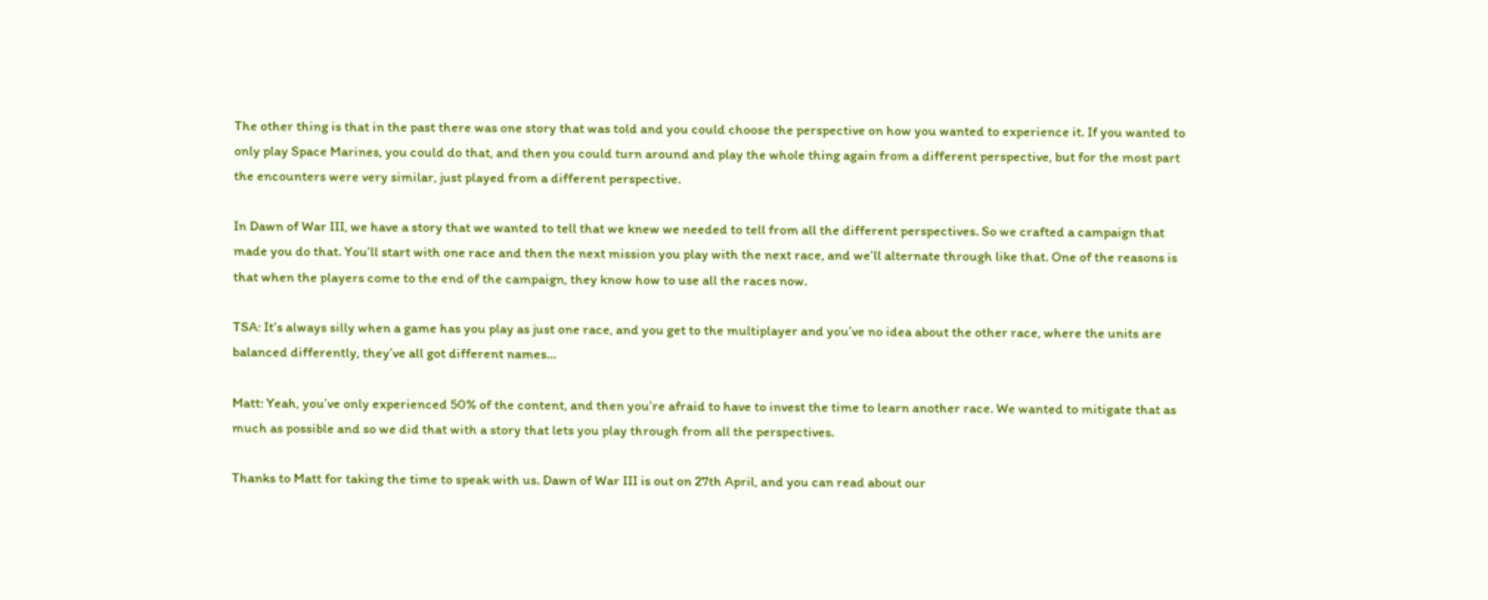The other thing is that in the past there was one story that was told and you could choose the perspective on how you wanted to experience it. If you wanted to only play Space Marines, you could do that, and then you could turn around and play the whole thing again from a different perspective, but for the most part the encounters were very similar, just played from a different perspective.

In Dawn of War III, we have a story that we wanted to tell that we knew we needed to tell from all the different perspectives. So we crafted a campaign that made you do that. You’ll start with one race and then the next mission you play with the next race, and we’ll alternate through like that. One of the reasons is that when the players come to the end of the campaign, they know how to use all the races now.

TSA: It’s always silly when a game has you play as just one race, and you get to the multiplayer and you’ve no idea about the other race, where the units are balanced differently, they’ve all got different names…

Matt: Yeah, you’ve only experienced 50% of the content, and then you’re afraid to have to invest the time to learn another race. We wanted to mitigate that as much as possible and so we did that with a story that lets you play through from all the perspectives.

Thanks to Matt for taking the time to speak with us. Dawn of War III is out on 27th April, and you can read about our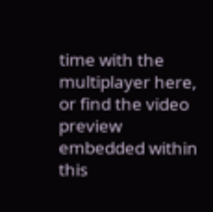time with the multiplayer here, or find the video preview embedded within this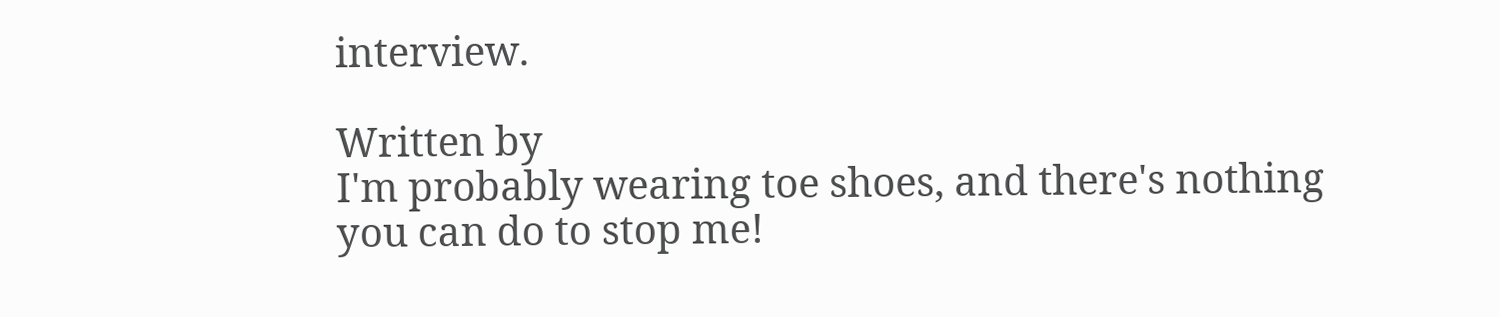interview.

Written by
I'm probably wearing toe shoes, and there's nothing you can do to stop me!